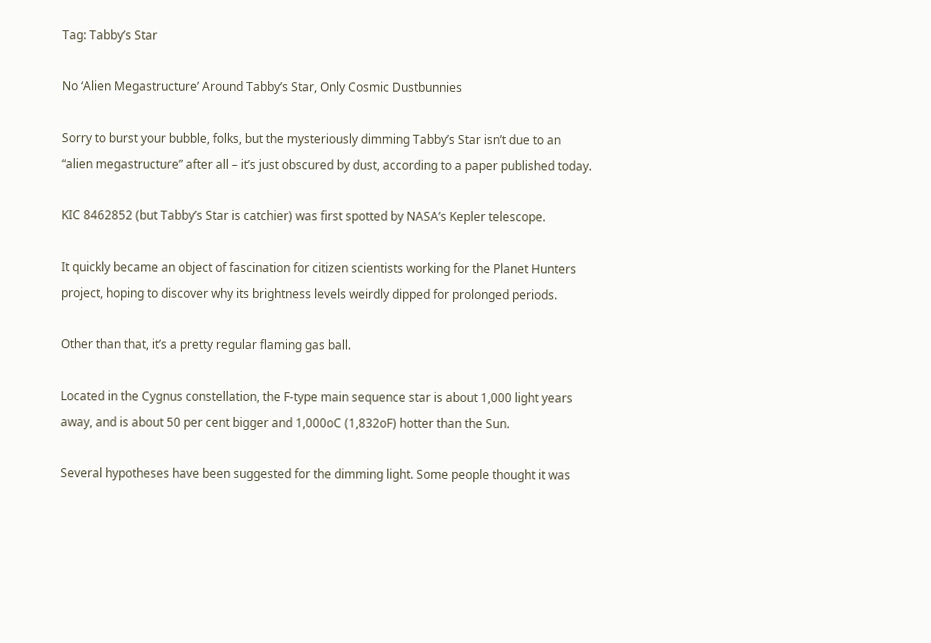Tag: Tabby’s Star

No ‘Alien Megastructure’ Around Tabby’s Star, Only Cosmic Dustbunnies

Sorry to burst your bubble, folks, but the mysteriously dimming Tabby’s Star isn’t due to an “alien megastructure” after all – it’s just obscured by dust, according to a paper published today.

KIC 8462852 (but Tabby’s Star is catchier) was first spotted by NASA’s Kepler telescope.

It quickly became an object of fascination for citizen scientists working for the Planet Hunters project, hoping to discover why its brightness levels weirdly dipped for prolonged periods.

Other than that, it’s a pretty regular flaming gas ball.

Located in the Cygnus constellation, the F-type main sequence star is about 1,000 light years away, and is about 50 per cent bigger and 1,000oC (1,832oF) hotter than the Sun.

Several hypotheses have been suggested for the dimming light. Some people thought it was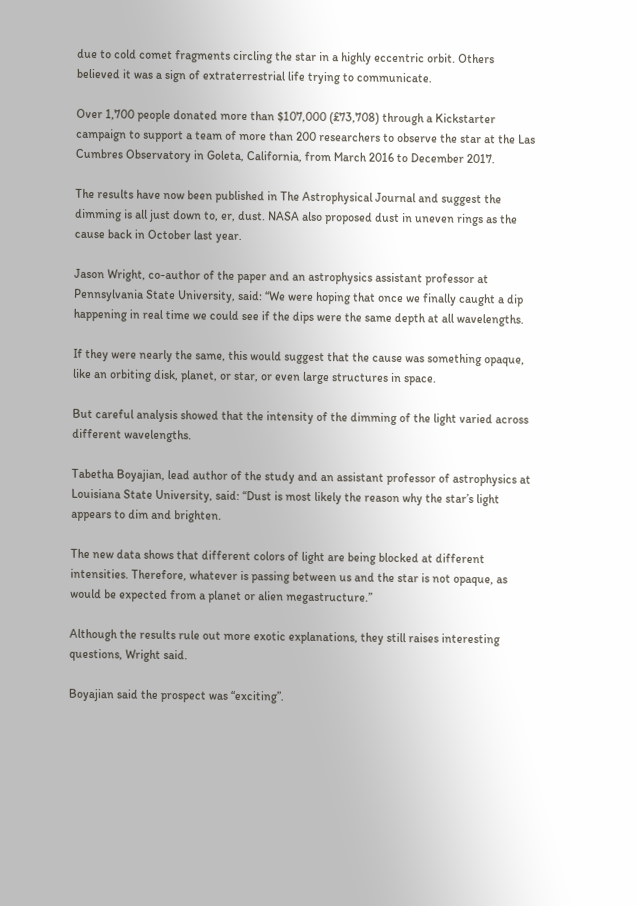due to cold comet fragments circling the star in a highly eccentric orbit. Others believed it was a sign of extraterrestrial life trying to communicate.

Over 1,700 people donated more than $107,000 (£73,708) through a Kickstarter campaign to support a team of more than 200 researchers to observe the star at the Las Cumbres Observatory in Goleta, California, from March 2016 to December 2017.

The results have now been published in The Astrophysical Journal and suggest the dimming is all just down to, er, dust. NASA also proposed dust in uneven rings as the cause back in October last year.

Jason Wright, co-author of the paper and an astrophysics assistant professor at Pennsylvania State University, said: “We were hoping that once we finally caught a dip happening in real time we could see if the dips were the same depth at all wavelengths.

If they were nearly the same, this would suggest that the cause was something opaque, like an orbiting disk, planet, or star, or even large structures in space.

But careful analysis showed that the intensity of the dimming of the light varied across different wavelengths.

Tabetha Boyajian, lead author of the study and an assistant professor of astrophysics at Louisiana State University, said: “Dust is most likely the reason why the star’s light appears to dim and brighten.

The new data shows that different colors of light are being blocked at different intensities. Therefore, whatever is passing between us and the star is not opaque, as would be expected from a planet or alien megastructure.”

Although the results rule out more exotic explanations, they still raises interesting questions, Wright said.

Boyajian said the prospect was “exciting”.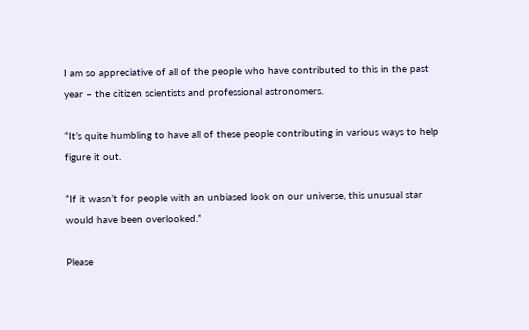I am so appreciative of all of the people who have contributed to this in the past year – the citizen scientists and professional astronomers.

“It’s quite humbling to have all of these people contributing in various ways to help figure it out.

“If it wasn’t for people with an unbiased look on our universe, this unusual star would have been overlooked.”

Please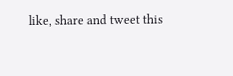like, share and tweet this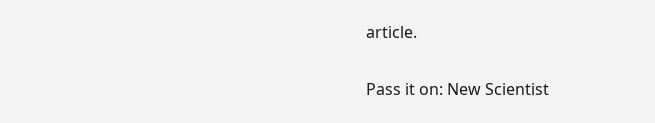article.

Pass it on: New Scientist